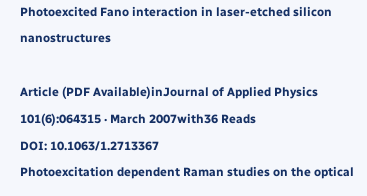Photoexcited Fano interaction in laser-etched silicon nanostructures

Article (PDF Available)inJournal of Applied Physics 101(6):064315 · March 2007with36 Reads
DOI: 10.1063/1.2713367
Photoexcitation dependent Raman studies on the optical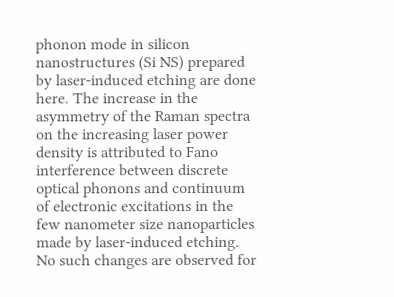phonon mode in silicon nanostructures (Si NS) prepared by laser-induced etching are done here. The increase in the asymmetry of the Raman spectra on the increasing laser power density is attributed to Fano interference between discrete optical phonons and continuum of electronic excitations in the few nanometer size nanoparticles made by laser-induced etching. No such changes are observed for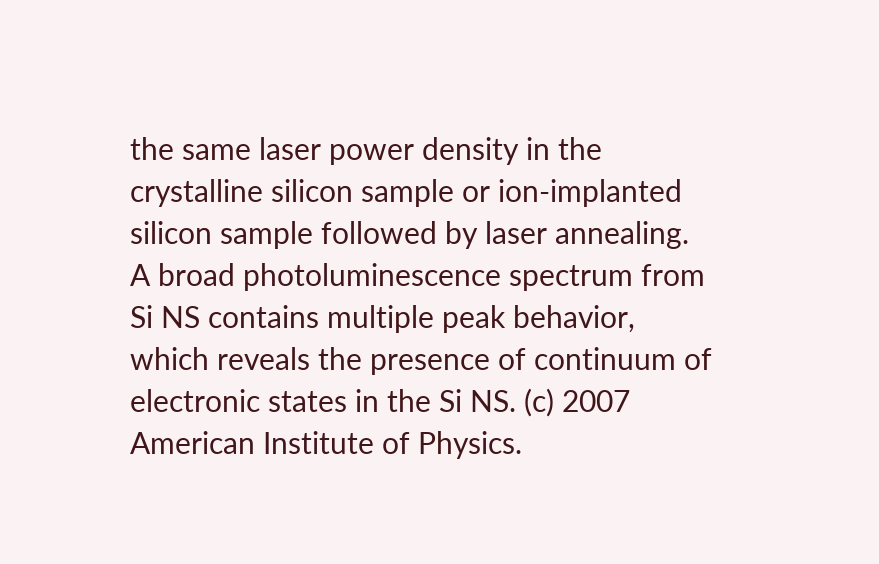the same laser power density in the crystalline silicon sample or ion-implanted silicon sample followed by laser annealing. A broad photoluminescence spectrum from Si NS contains multiple peak behavior, which reveals the presence of continuum of electronic states in the Si NS. (c) 2007 American Institute of Physics.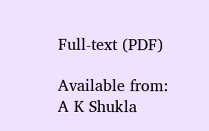Full-text (PDF)

Available from: A K Shukla